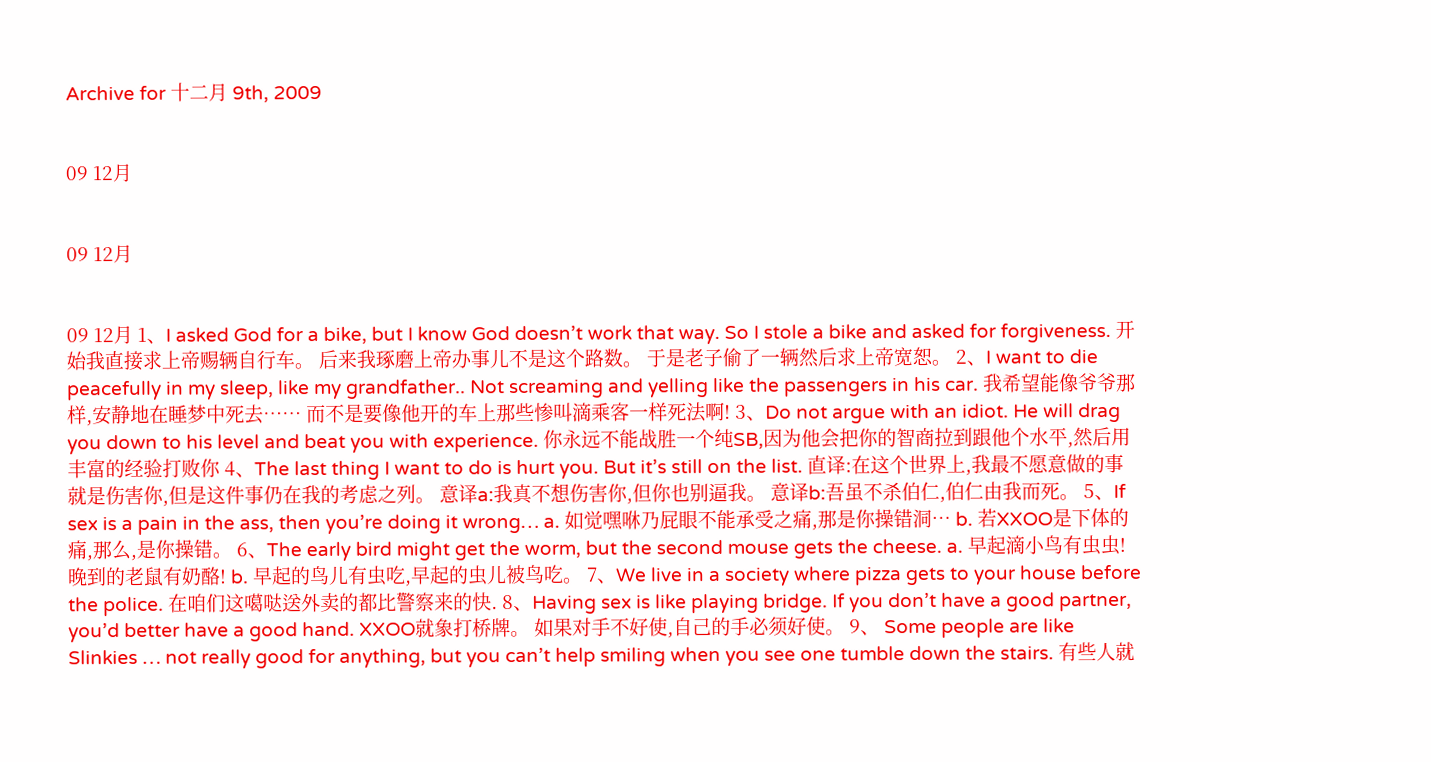Archive for 十二月 9th, 2009


09 12月


09 12月


09 12月 1、I asked God for a bike, but I know God doesn’t work that way. So I stole a bike and asked for forgiveness. 开始我直接求上帝赐辆自行车。 后来我琢磨上帝办事儿不是这个路数。 于是老子偷了一辆然后求上帝宽恕。 2、I want to die peacefully in my sleep, like my grandfather.. Not screaming and yelling like the passengers in his car. 我希望能像爷爷那样,安静地在睡梦中死去…… 而不是要像他开的车上那些惨叫滴乘客一样死法啊! 3、Do not argue with an idiot. He will drag you down to his level and beat you with experience. 你永远不能战胜一个纯SB,因为他会把你的智商拉到跟他个水平,然后用丰富的经验打败你 4、The last thing I want to do is hurt you. But it’s still on the list. 直译:在这个世界上,我最不愿意做的事就是伤害你,但是这件事仍在我的考虑之列。 意译a:我真不想伤害你,但你也别逼我。 意译b:吾虽不杀伯仁,伯仁由我而死。 5、If sex is a pain in the ass, then you’re doing it wrong… a. 如觉嘿咻乃屁眼不能承受之痛,那是你操错洞… b. 若XXOO是下体的痛,那么,是你操错。 6、The early bird might get the worm, but the second mouse gets the cheese. a. 早起滴小鸟有虫虫!晚到的老鼠有奶酪! b. 早起的鸟儿有虫吃,早起的虫儿被鸟吃。 7、We live in a society where pizza gets to your house before the police. 在咱们这噶哒送外卖的都比警察来的快. 8、Having sex is like playing bridge. If you don’t have a good partner, you’d better have a good hand. XXOO就象打桥牌。 如果对手不好使,自己的手必须好使。 9、 Some people are like Slinkies … not really good for anything, but you can’t help smiling when you see one tumble down the stairs. 有些人就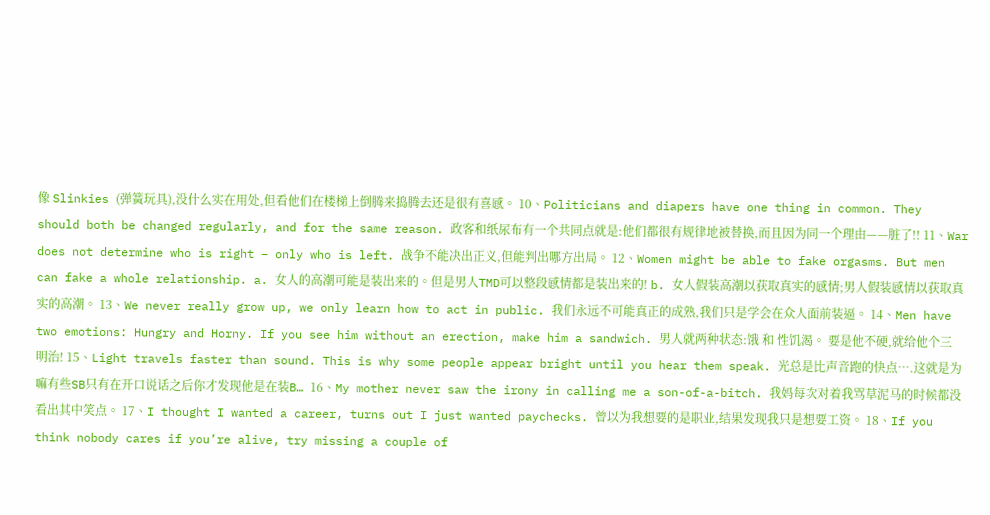像 Slinkies (弹簧玩具),没什么实在用处,但看他们在楼梯上倒腾来捣腾去还是很有喜感。 10、Politicians and diapers have one thing in common. They should both be changed regularly, and for the same reason. 政客和纸尿布有一个共同点就是:他们都很有规律地被替换,而且因为同一个理由——脏了!! 11、War does not determine who is right – only who is left. 战争不能决出正义,但能判出哪方出局。 12、Women might be able to fake orgasms. But men can fake a whole relationship. a. 女人的高潮可能是装出来的。但是男人TMD可以整段感情都是装出来的! b. 女人假装高潮以获取真实的感情;男人假装感情以获取真实的高潮。 13、We never really grow up, we only learn how to act in public. 我们永远不可能真正的成熟,我们只是学会在众人面前装逼。 14、Men have two emotions: Hungry and Horny. If you see him without an erection, make him a sandwich. 男人就两种状态:饿 和 性饥渴。 要是他不硬,就给他个三明治! 15、Light travels faster than sound. This is why some people appear bright until you hear them speak. 光总是比声音跑的快点….这就是为嘛有些SB只有在开口说话之后你才发现他是在装B… 16、My mother never saw the irony in calling me a son-of-a-bitch. 我妈每次对着我骂草泥马的时候都没看出其中笑点。 17、I thought I wanted a career, turns out I just wanted paychecks. 曾以为我想要的是职业,结果发现我只是想要工资。 18、If you think nobody cares if you’re alive, try missing a couple of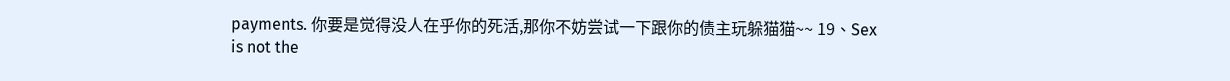payments. 你要是觉得没人在乎你的死活,那你不妨尝试一下跟你的债主玩躲猫猫~~ 19、Sex is not the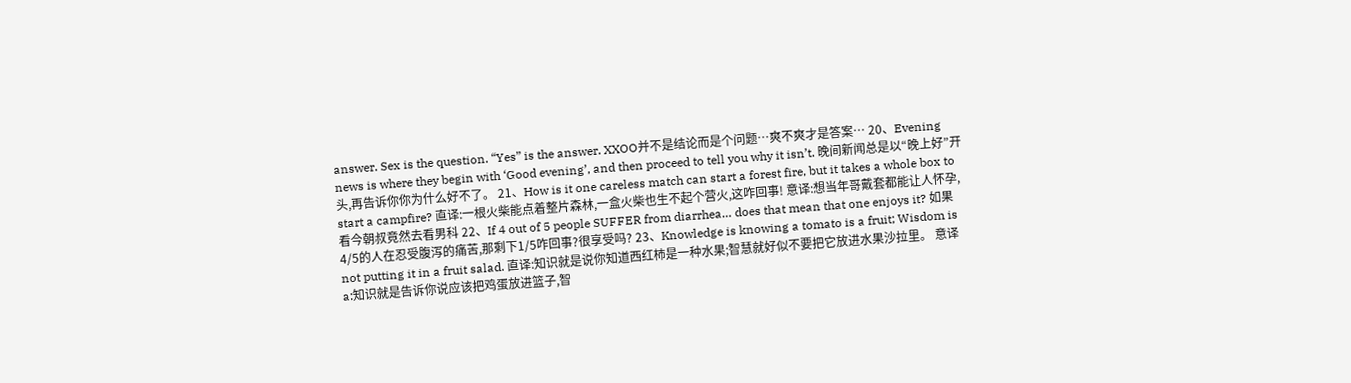answer. Sex is the question. “Yes” is the answer. XXOO并不是结论而是个问题…爽不爽才是答案… 20、Evening news is where they begin with ‘Good evening’, and then proceed to tell you why it isn’t. 晚间新闻总是以“晚上好”开头,再告诉你你为什么好不了。 21、How is it one careless match can start a forest fire, but it takes a whole box to start a campfire? 直译:一根火柴能点着整片森林,一盒火柴也生不起个营火,这咋回事! 意译:想当年哥戴套都能让人怀孕,看今朝叔竟然去看男科 22、If 4 out of 5 people SUFFER from diarrhea… does that mean that one enjoys it? 如果4/5的人在忍受腹泻的痛苦,那剩下1/5咋回事?很享受吗? 23、Knowledge is knowing a tomato is a fruit; Wisdom is not putting it in a fruit salad. 直译:知识就是说你知道西红柿是一种水果;智慧就好似不要把它放进水果沙拉里。 意译a:知识就是告诉你说应该把鸡蛋放进篮子,智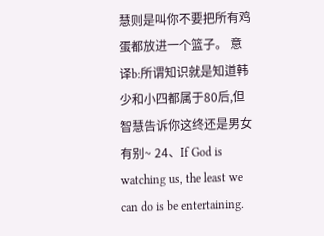慧则是叫你不要把所有鸡蛋都放进一个篮子。 意译b:所谓知识就是知道韩少和小四都属于80后,但智慧告诉你这终还是男女有别~ 24、If God is watching us, the least we can do is be entertaining.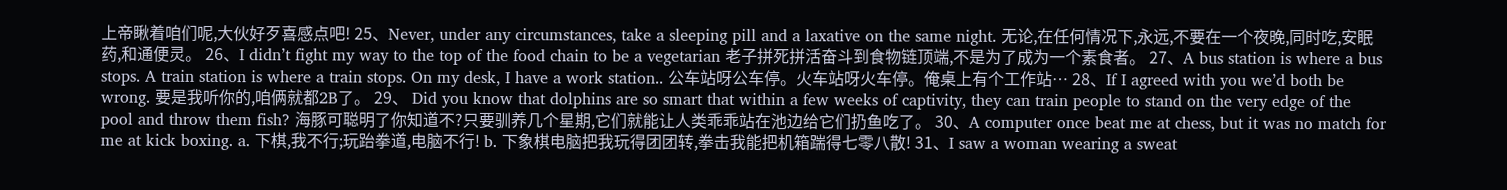上帝瞅着咱们呢,大伙好歹喜感点吧! 25、Never, under any circumstances, take a sleeping pill and a laxative on the same night. 无论,在任何情况下,永远,不要在一个夜晚,同时吃,安眠药,和通便灵。 26、I didn’t fight my way to the top of the food chain to be a vegetarian 老子拼死拼活奋斗到食物链顶端,不是为了成为一个素食者。 27、A bus station is where a bus stops. A train station is where a train stops. On my desk, I have a work station.. 公车站呀公车停。火车站呀火车停。俺桌上有个工作站… 28、If I agreed with you we’d both be wrong. 要是我听你的,咱俩就都2B了。 29、 Did you know that dolphins are so smart that within a few weeks of captivity, they can train people to stand on the very edge of the pool and throw them fish? 海豚可聪明了你知道不?只要驯养几个星期,它们就能让人类乖乖站在池边给它们扔鱼吃了。 30、A computer once beat me at chess, but it was no match for me at kick boxing. a. 下棋,我不行;玩跆拳道,电脑不行! b. 下象棋电脑把我玩得团团转,拳击我能把机箱踹得七零八散! 31、I saw a woman wearing a sweat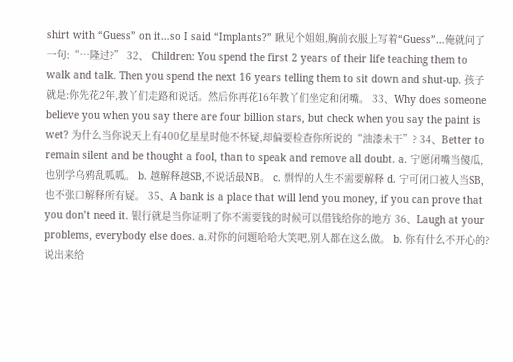shirt with “Guess” on it…so I said “Implants?” 瞅见个姐姐,胸前衣服上写着“Guess”…俺就问了一句:“…隆过?” 32、 Children: You spend the first 2 years of their life teaching them to walk and talk. Then you spend the next 16 years telling them to sit down and shut-up. 孩子就是:你先花2年,教丫们走路和说话。然后你再花16年教丫们坐定和闭嘴。 33、Why does someone believe you when you say there are four billion stars, but check when you say the paint is wet? 为什么当你说天上有400亿星星时他不怀疑,却偏要检查你所说的“油漆未干”? 34、Better to remain silent and be thought a fool, than to speak and remove all doubt. a. 宁愿闭嘴当傻瓜,也别学乌鸦乱呱呱。 b. 越解释越SB,不说话最NB。 c. 剽悍的人生不需要解释 d. 宁可闭口被人当SB,也不张口解释所有疑。 35、A bank is a place that will lend you money, if you can prove that you don’t need it. 银行就是当你证明了你不需要钱的时候可以借钱给你的地方 36、Laugh at your problems, everybody else does. a.对你的问题哈哈大笑吧,别人都在这么做。 b. 你有什么不开心的?说出来给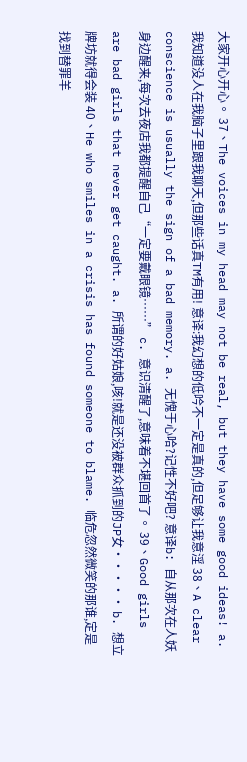大家开心开心。 37、The voices in my head may not be real, but they have some good ideas! a. 我知道没人在我脑子里跟我聊天,但那些话真TM有用! 意译:我幻想的低吟不一定是真的,但足够让我意淫 38、A clear conscience is usually the sign of a bad memory. a. 无愧于心哈?记性不好吧? 意译b: 自从那次在人妖身边醒来,每次去夜店我都提醒自己“一定要戴眼镜……” c. 意识清醒了,意味着不堪回首了。 39、Good girls are bad girls that never get caught. a. 所谓的好姑娘,咳!就是还没被群众抓到的JP女····· b. 想立牌坊就得会装 40、He who smiles in a crisis has found someone to blame. 临危忽然微笑的那谁,定是找到替罪羊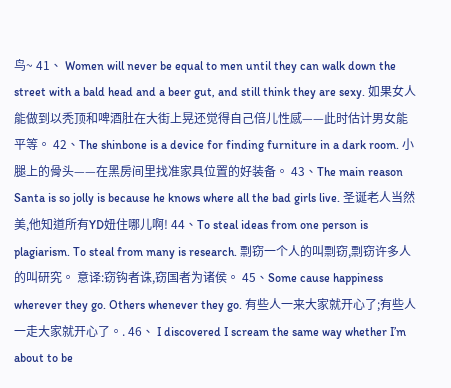鸟~ 41、 Women will never be equal to men until they can walk down the street with a bald head and a beer gut, and still think they are sexy. 如果女人能做到以秃顶和啤酒肚在大街上晃还觉得自己倍儿性感——此时估计男女能平等。 42、The shinbone is a device for finding furniture in a dark room. 小腿上的骨头——在黑房间里找准家具位置的好装备。 43、The main reason Santa is so jolly is because he knows where all the bad girls live. 圣诞老人当然美,他知道所有YD妞住哪儿啊! 44、To steal ideas from one person is plagiarism. To steal from many is research. 剽窃一个人的叫剽窃,剽窃许多人的叫研究。 意译:窃钩者诛,窃国者为诸侯。 45、Some cause happiness wherever they go. Others whenever they go. 有些人一来大家就开心了;有些人一走大家就开心了。. 46、 I discovered I scream the same way whether I’m about to be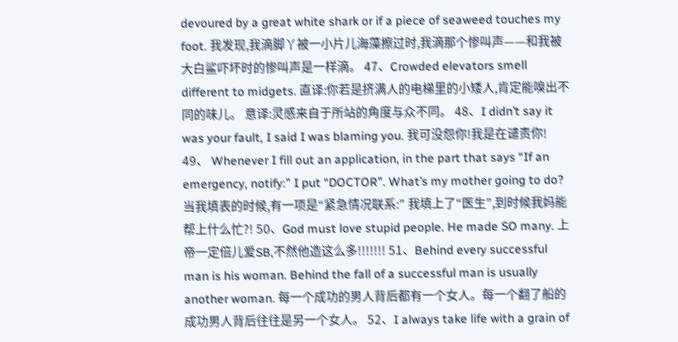devoured by a great white shark or if a piece of seaweed touches my foot. 我发现,我滴脚丫被一小片儿海藻擦过时,我滴那个惨叫声——和我被大白鲨吓坏时的惨叫声是一样滴。 47、Crowded elevators smell different to midgets. 直译:你若是挤满人的电梯里的小矮人,肯定能嗅出不同的味儿。 意译:灵感来自于所站的角度与众不同。 48、I didn’t say it was your fault, I said I was blaming you. 我可没怨你!我是在谴责你! 49、 Whenever I fill out an application, in the part that says “If an emergency, notify:” I put “DOCTOR”. What’s my mother going to do? 当我填表的时候,有一项是“紧急情况联系:” 我填上了“医生”,到时候我妈能帮上什么忙?! 50、God must love stupid people. He made SO many. 上帝一定倍儿爱SB,不然他造这么多!!!!!!! 51、Behind every successful man is his woman. Behind the fall of a successful man is usually another woman. 每一个成功的男人背后都有一个女人。每一个翻了船的成功男人背后往往是另一个女人。 52、I always take life with a grain of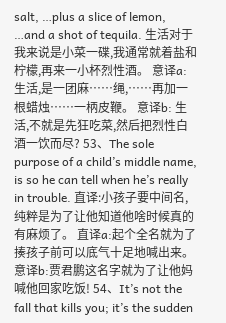salt, …plus a slice of lemon, …and a shot of tequila. 生活对于我来说是小菜一碟,我通常就着盐和柠檬,再来一小杯烈性酒。 意译a:生活,是一团麻……绳,……再加一根蜡烛……一柄皮鞭。 意译b: 生活,不就是先狂吃菜,然后把烈性白酒一饮而尽? 53、The sole purpose of a child’s middle name, is so he can tell when he’s really in trouble. 直译:小孩子要中间名,纯粹是为了让他知道他啥时候真的有麻烦了。 直译a:起个全名就为了揍孩子前可以底气十足地喊出来。 意译b:贾君鹏这名字就为了让他妈喊他回家吃饭! 54、It’s not the fall that kills you; it’s the sudden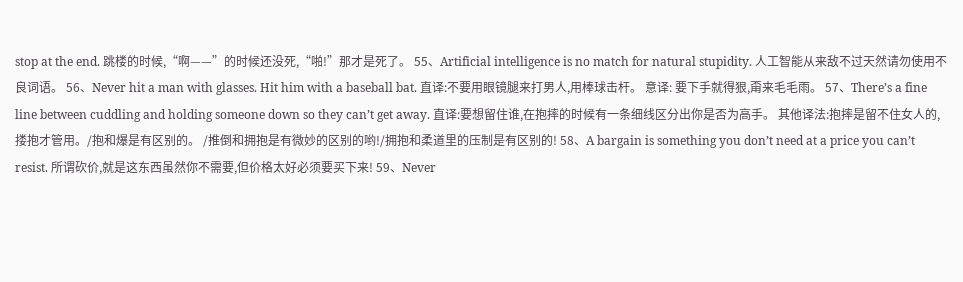stop at the end. 跳楼的时候,“啊——”的时候还没死,“啪!”那才是死了。 55、Artificial intelligence is no match for natural stupidity. 人工智能从来敌不过天然请勿使用不良词语。 56、Never hit a man with glasses. Hit him with a baseball bat. 直译:不要用眼镜腿来打男人,用棒球击杆。 意译: 要下手就得狠,甭来毛毛雨。 57、There’s a fine line between cuddling and holding someone down so they can’t get away. 直译:要想留住谁,在抱摔的时候有一条细线区分出你是否为高手。 其他译法:抱摔是留不住女人的,搂抱才管用。/抱和爆是有区别的。 /推倒和拥抱是有微妙的区别的哟!/拥抱和柔道里的压制是有区别的! 58、A bargain is something you don’t need at a price you can’t resist. 所谓砍价,就是这东西虽然你不需要,但价格太好必须要买下来! 59、Never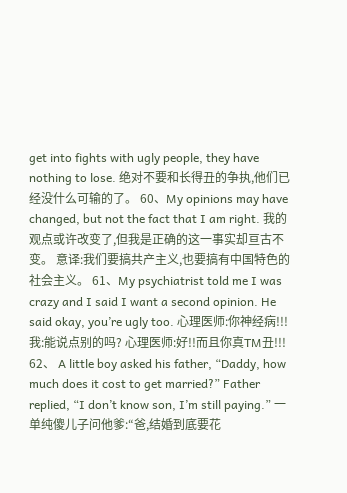get into fights with ugly people, they have nothing to lose. 绝对不要和长得丑的争执,他们已经没什么可输的了。 60、My opinions may have changed, but not the fact that I am right. 我的观点或许改变了,但我是正确的这一事实却亘古不变。 意译:我们要搞共产主义,也要搞有中国特色的社会主义。 61、My psychiatrist told me I was crazy and I said I want a second opinion. He said okay, you’re ugly too. 心理医师:你神经病!!! 我:能说点别的吗? 心理医师:好!!而且你真TM丑!!! 62、 A little boy asked his father, “Daddy, how much does it cost to get married?” Father replied, “I don’t know son, I’m still paying.” 一单纯傻儿子问他爹:“爸,结婚到底要花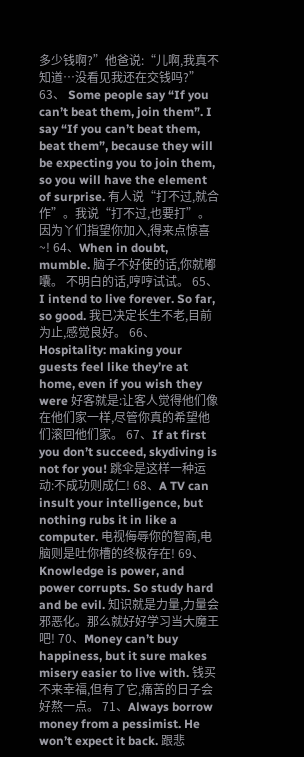多少钱啊?”他爸说:“儿啊,我真不知道…没看见我还在交钱吗?” 63、 Some people say “If you can’t beat them, join them”. I say “If you can’t beat them, beat them”, because they will be expecting you to join them, so you will have the element of surprise. 有人说“打不过,就合作”。我说“打不过,也要打”。因为丫们指望你加入,得来点惊喜~! 64、When in doubt, mumble. 脑子不好使的话,你就嘟囔。 不明白的话,哼哼试试。 65、I intend to live forever. So far, so good. 我已决定长生不老,目前为止,感觉良好。 66、Hospitality: making your guests feel like they’re at home, even if you wish they were 好客就是:让客人觉得他们像在他们家一样,尽管你真的希望他们滚回他们家。 67、If at first you don’t succeed, skydiving is not for you! 跳伞是这样一种运动:不成功则成仁! 68、A TV can insult your intelligence, but nothing rubs it in like a computer. 电视侮辱你的智商,电脑则是吐你槽的终极存在! 69、Knowledge is power, and power corrupts. So study hard and be evil. 知识就是力量,力量会邪恶化。那么就好好学习当大魔王吧! 70、Money can’t buy happiness, but it sure makes misery easier to live with. 钱买不来幸福,但有了它,痛苦的日子会好熬一点。 71、Always borrow money from a pessimist. He won’t expect it back. 跟悲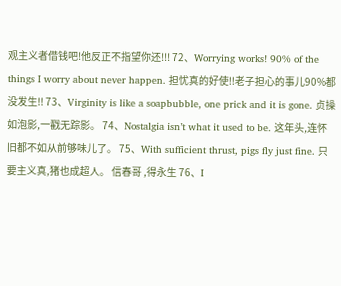观主义者借钱吧!他反正不指望你还!!! 72、Worrying works! 90% of the things I worry about never happen. 担忧真的好使!!老子担心的事儿90%都没发生!! 73、Virginity is like a soapbubble, one prick and it is gone. 贞操如泡影,一戳无踪影。 74、Nostalgia isn’t what it used to be. 这年头,连怀旧都不如从前够味儿了。 75、With sufficient thrust, pigs fly just fine. 只要主义真,猪也成超人。 信春哥 ,得永生 76、I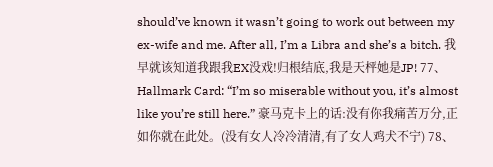should’ve known it wasn’t going to work out between my ex-wife and me. After all, I’m a Libra and she’s a bitch. 我早就该知道我跟我EX没戏!归根结底,我是天枰她是JP! 77、Hallmark Card: “I’m so miserable without you, it’s almost like you’re still here.” 豪马克卡上的话:没有你我痛苦万分,正如你就在此处。(没有女人冷冷清清,有了女人鸡犬不宁) 78、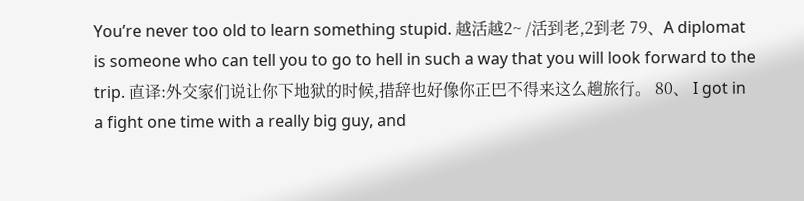You’re never too old to learn something stupid. 越活越2~ /活到老,2到老 79、A diplomat is someone who can tell you to go to hell in such a way that you will look forward to the trip. 直译:外交家们说让你下地狱的时候,措辞也好像你正巴不得来这么趟旅行。 80、 I got in a fight one time with a really big guy, and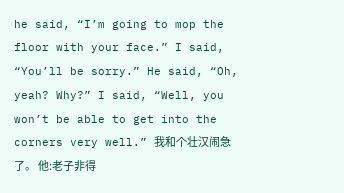he said, “I’m going to mop the floor with your face.” I said, “You’ll be sorry.” He said, “Oh, yeah? Why?” I said, “Well, you won’t be able to get into the corners very well.” 我和个壮汉闹急了。 他:老子非得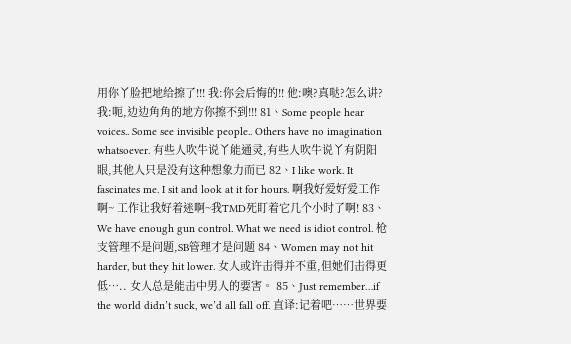用你丫脸把地给擦了!!! 我:你会后悔的!! 他:噢?真哒?怎么讲? 我:呃,边边角角的地方你擦不到!!! 81、Some people hear voices.. Some see invisible people.. Others have no imagination whatsoever. 有些人吹牛说丫能通灵,有些人吹牛说丫有阴阳眼,其他人只是没有这种想象力而已 82、I like work. It fascinates me. I sit and look at it for hours. 啊我好爱好爱工作啊~ 工作让我好着迷啊~我TMD死盯着它几个小时了啊! 83、We have enough gun control. What we need is idiot control. 枪支管理不是问题,SB管理才是问题 84、Women may not hit harder, but they hit lower. 女人或许击得并不重,但她们击得更低….. 女人总是能击中男人的要害。 85、Just remember…if the world didn’t suck, we’d all fall off. 直译:记着吧……世界要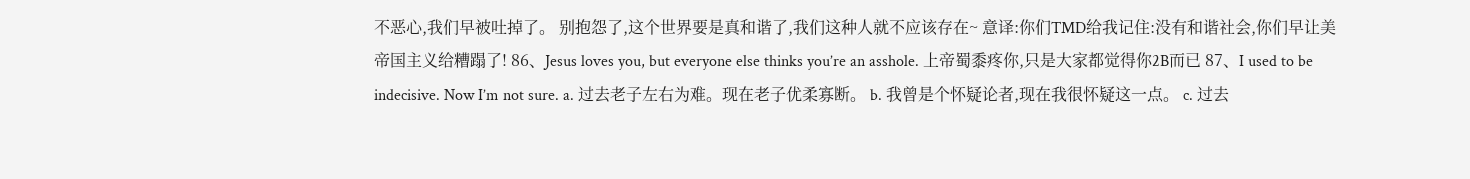不恶心,我们早被吐掉了。 别抱怨了,这个世界要是真和谐了,我们这种人就不应该存在~ 意译:你们TMD给我记住:没有和谐社会,你们早让美帝国主义给糟蹋了! 86、Jesus loves you, but everyone else thinks you’re an asshole. 上帝蜀黍疼你,只是大家都觉得你2B而已 87、I used to be indecisive. Now I’m not sure. a. 过去老子左右为难。现在老子优柔寡断。 b. 我曾是个怀疑论者,现在我很怀疑这一点。 c. 过去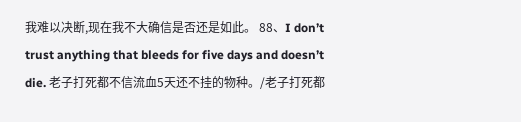我难以决断,现在我不大确信是否还是如此。 88、I don’t trust anything that bleeds for five days and doesn’t die. 老子打死都不信流血5天还不挂的物种。/老子打死都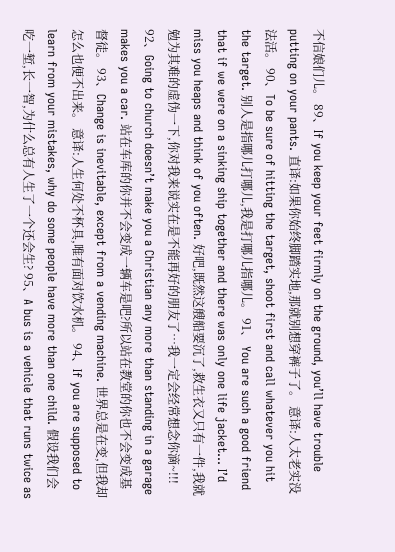不信娘们儿。 89、If you keep your feet firmly on the ground, you’ll have trouble putting on your pants. 直译:如果你始终脚踏实地,那就别想穿裤子了。 意译:人太老实没法活。 90、To be sure of hitting the target, shoot first and call whatever you hit the target. 别人是指哪儿打哪儿,我是打哪儿指哪儿。 91、 You are such a good friend that if we were on a sinking ship together and there was only one life jacket… I’d miss you heaps and think of you often. 好吧,既然这艘船要沉了,救生衣又只有一件,我就勉为其难的虚伪一下,你对我来说实在是不能再好的朋友了…我一定会经常想念你滴~!!! 92、Going to church doesn’t make you a Christian any more than standing in a garage makes you a car. 站在车库的你并不会变成一辆车是吧?所以站在教堂的你也不会变成基督徒。 93、Change is inevitable, except from a vending machine. 世界总是在变,但我却怎么也便不出来。 意译:人生何处不杯具,唯有面对饮水机。 94、If you are supposed to learn from your mistakes, why do some people have more than one child. 假设我们会吃一堑,长一智,为什么总有人生了一个还会生? 95、A bus is a vehicle that runs twice as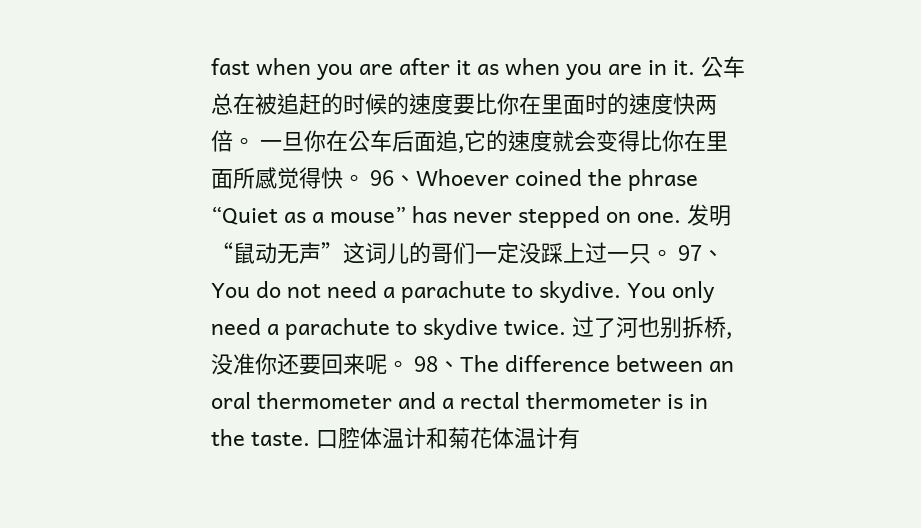fast when you are after it as when you are in it. 公车总在被追赶的时候的速度要比你在里面时的速度快两倍。 一旦你在公车后面追,它的速度就会变得比你在里面所感觉得快。 96、Whoever coined the phrase “Quiet as a mouse” has never stepped on one. 发明“鼠动无声”这词儿的哥们一定没踩上过一只。 97、You do not need a parachute to skydive. You only need a parachute to skydive twice. 过了河也别拆桥,没准你还要回来呢。 98、The difference between an oral thermometer and a rectal thermometer is in the taste. 口腔体温计和菊花体温计有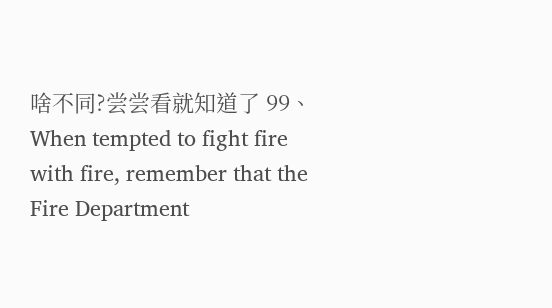啥不同?尝尝看就知道了 99、When tempted to fight fire with fire, remember that the Fire Department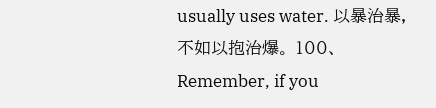usually uses water. 以暴治暴,不如以抱治爆。 100、Remember, if you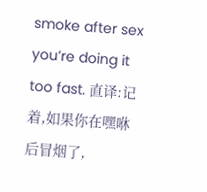smoke after sex you’re doing it too fast. 直译:记着,如果你在嘿咻后冒烟了,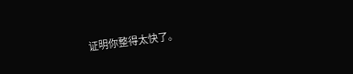证明你整得太快了。